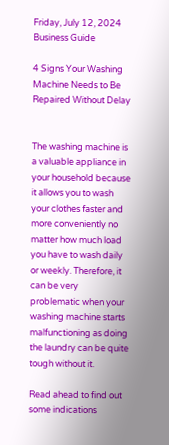Friday, July 12, 2024
Business Guide

4 Signs Your Washing Machine Needs to Be Repaired Without Delay


The washing machine is a valuable appliance in your household because it allows you to wash your clothes faster and more conveniently no matter how much load you have to wash daily or weekly. Therefore, it can be very problematic when your washing machine starts malfunctioning as doing the laundry can be quite tough without it.

Read ahead to find out some indications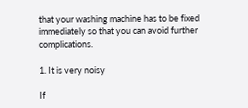that your washing machine has to be fixed immediately so that you can avoid further complications.

1. It is very noisy

If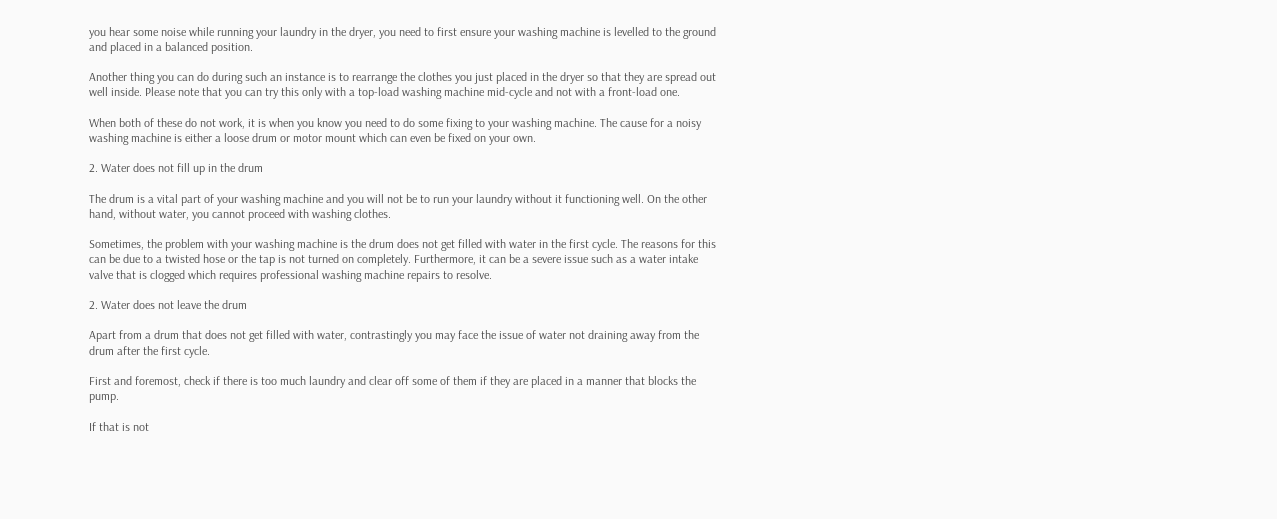you hear some noise while running your laundry in the dryer, you need to first ensure your washing machine is levelled to the ground and placed in a balanced position.

Another thing you can do during such an instance is to rearrange the clothes you just placed in the dryer so that they are spread out well inside. Please note that you can try this only with a top-load washing machine mid-cycle and not with a front-load one.

When both of these do not work, it is when you know you need to do some fixing to your washing machine. The cause for a noisy washing machine is either a loose drum or motor mount which can even be fixed on your own.

2. Water does not fill up in the drum

The drum is a vital part of your washing machine and you will not be to run your laundry without it functioning well. On the other hand, without water, you cannot proceed with washing clothes.

Sometimes, the problem with your washing machine is the drum does not get filled with water in the first cycle. The reasons for this can be due to a twisted hose or the tap is not turned on completely. Furthermore, it can be a severe issue such as a water intake valve that is clogged which requires professional washing machine repairs to resolve.

2. Water does not leave the drum

Apart from a drum that does not get filled with water, contrastingly you may face the issue of water not draining away from the drum after the first cycle.

First and foremost, check if there is too much laundry and clear off some of them if they are placed in a manner that blocks the pump.

If that is not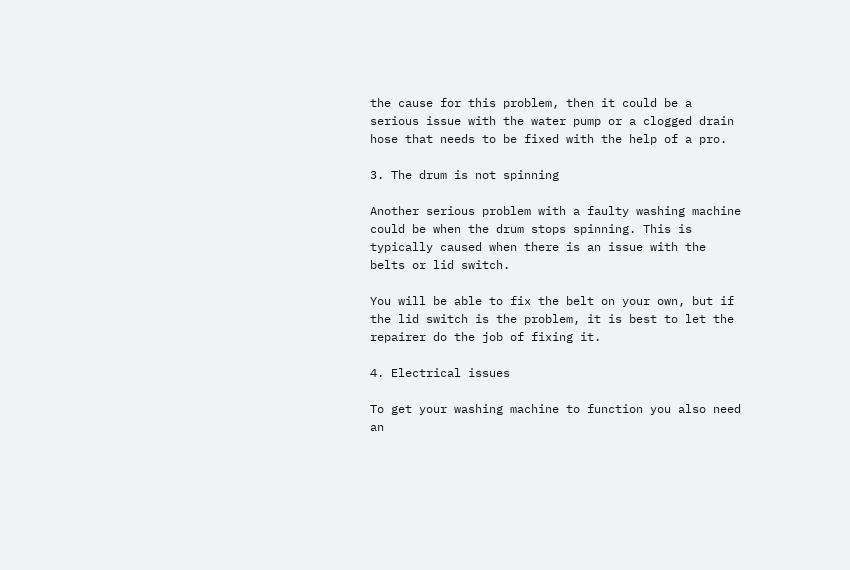the cause for this problem, then it could be a serious issue with the water pump or a clogged drain hose that needs to be fixed with the help of a pro.

3. The drum is not spinning

Another serious problem with a faulty washing machine could be when the drum stops spinning. This is typically caused when there is an issue with the belts or lid switch.

You will be able to fix the belt on your own, but if the lid switch is the problem, it is best to let the repairer do the job of fixing it.

4. Electrical issues

To get your washing machine to function you also need an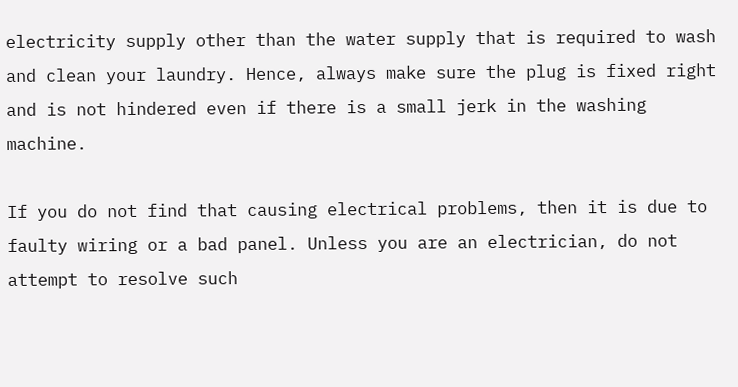electricity supply other than the water supply that is required to wash and clean your laundry. Hence, always make sure the plug is fixed right and is not hindered even if there is a small jerk in the washing machine.

If you do not find that causing electrical problems, then it is due to faulty wiring or a bad panel. Unless you are an electrician, do not attempt to resolve such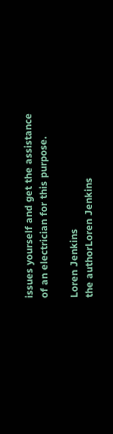issues yourself and get the assistance of an electrician for this purpose.

Loren Jenkins
the authorLoren Jenkins